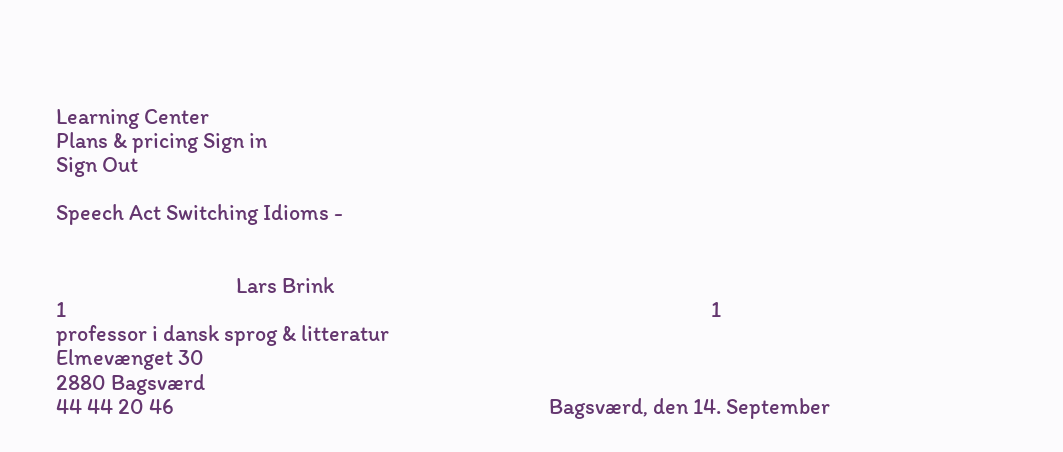Learning Center
Plans & pricing Sign in
Sign Out

Speech Act Switching Idioms -


                                    Lars Brink
1                                                                                                                                 1
professor i dansk sprog & litteratur
Elmevænget 30
2880 Bagsværd
44 44 20 46                                                                           Bagsværd, den 14. September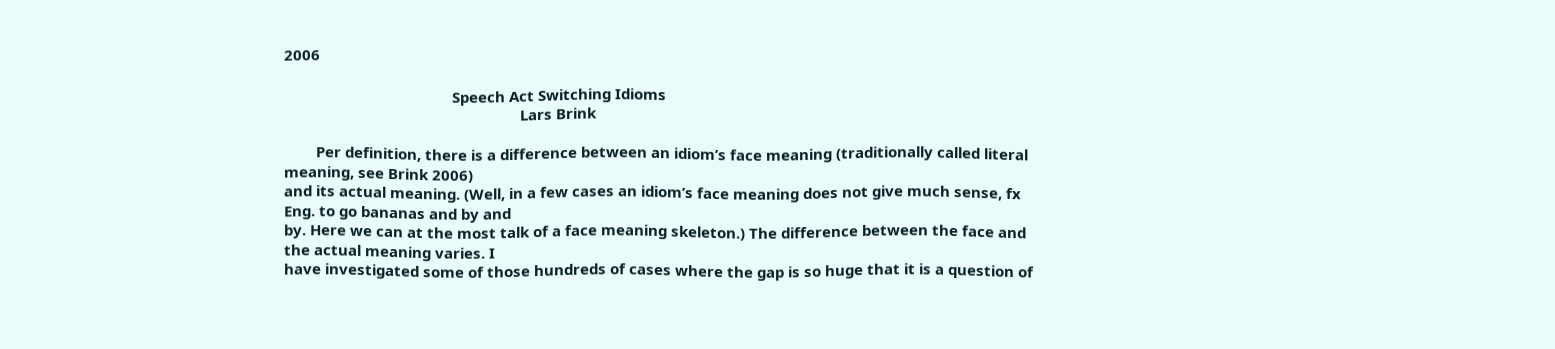2006

                                          Speech Act Switching Idioms
                                                           Lars Brink

        Per definition, there is a difference between an idiom’s face meaning (traditionally called literal meaning, see Brink 2006)
and its actual meaning. (Well, in a few cases an idiom’s face meaning does not give much sense, fx Eng. to go bananas and by and
by. Here we can at the most talk of a face meaning skeleton.) The difference between the face and the actual meaning varies. I
have investigated some of those hundreds of cases where the gap is so huge that it is a question of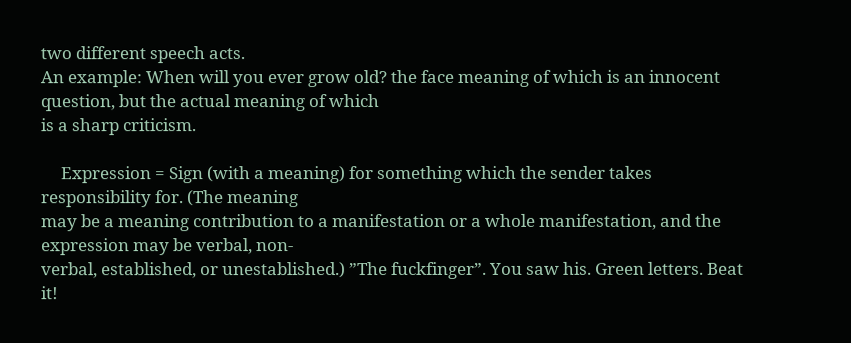two different speech acts.
An example: When will you ever grow old? the face meaning of which is an innocent question, but the actual meaning of which
is a sharp criticism.

     Expression = Sign (with a meaning) for something which the sender takes responsibility for. (The meaning
may be a meaning contribution to a manifestation or a whole manifestation, and the expression may be verbal, non-
verbal, established, or unestablished.) ”The fuckfinger”. You saw his. Green letters. Beat it!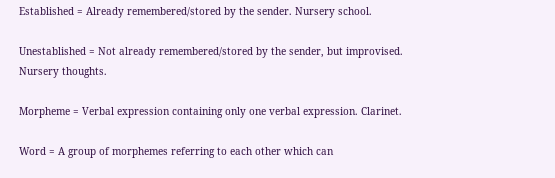Established = Already remembered/stored by the sender. Nursery school.

Unestablished = Not already remembered/stored by the sender, but improvised. Nursery thoughts.

Morpheme = Verbal expression containing only one verbal expression. Clarinet.

Word = A group of morphemes referring to each other which can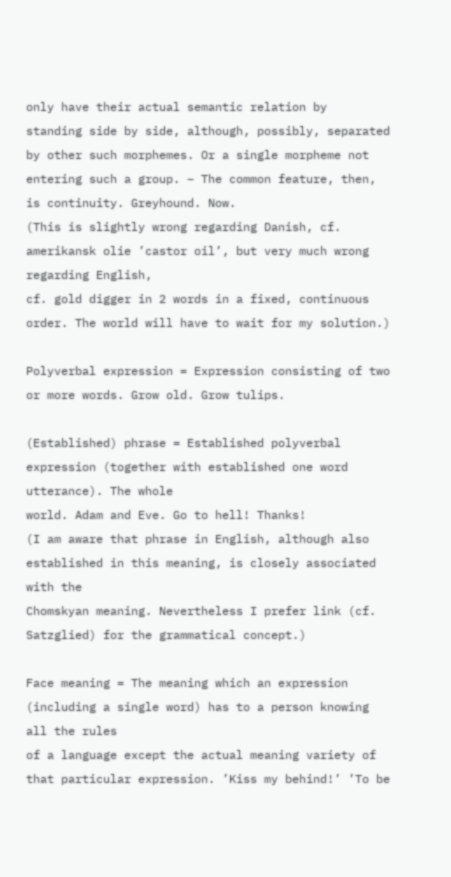only have their actual semantic relation by
standing side by side, although, possibly, separated by other such morphemes. Or a single morpheme not
entering such a group. – The common feature, then, is continuity. Greyhound. Now.
(This is slightly wrong regarding Danish, cf. amerikansk olie ’castor oil’, but very much wrong regarding English,
cf. gold digger in 2 words in a fixed, continuous order. The world will have to wait for my solution.)

Polyverbal expression = Expression consisting of two or more words. Grow old. Grow tulips.

(Established) phrase = Established polyverbal expression (together with established one word utterance). The whole
world. Adam and Eve. Go to hell! Thanks!
(I am aware that phrase in English, although also established in this meaning, is closely associated with the
Chomskyan meaning. Nevertheless I prefer link (cf. Satzglied) for the grammatical concept.)

Face meaning = The meaning which an expression (including a single word) has to a person knowing all the rules
of a language except the actual meaning variety of that particular expression. ’Kiss my behind!’ ’To be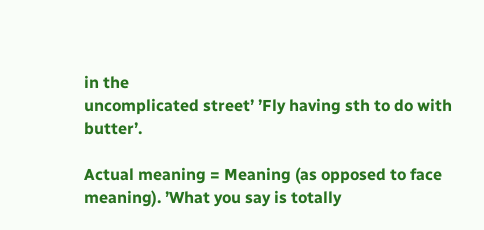in the
uncomplicated street’ ’Fly having sth to do with butter’.

Actual meaning = Meaning (as opposed to face meaning). ’What you say is totally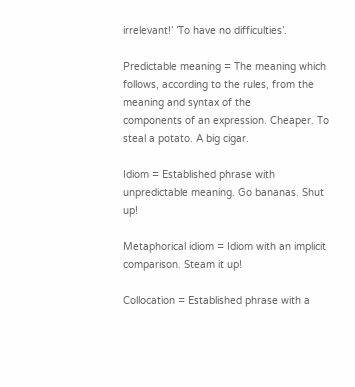irrelevant!’ ’To have no difficulties’.

Predictable meaning = The meaning which follows, according to the rules, from the meaning and syntax of the
components of an expression. Cheaper. To steal a potato. A big cigar.

Idiom = Established phrase with unpredictable meaning. Go bananas. Shut up!

Metaphorical idiom = Idiom with an implicit comparison. Steam it up!

Collocation = Established phrase with a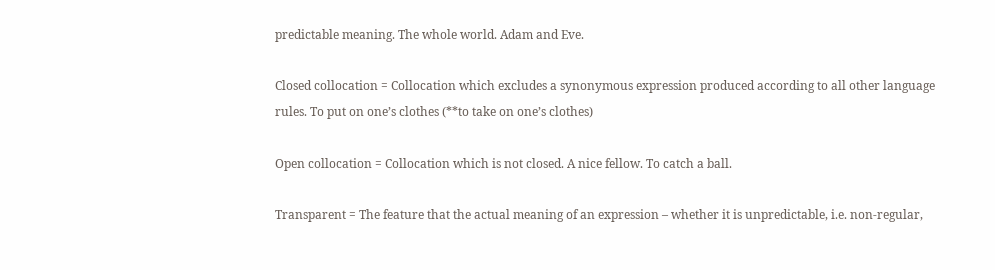predictable meaning. The whole world. Adam and Eve.

Closed collocation = Collocation which excludes a synonymous expression produced according to all other language
rules. To put on one’s clothes (**to take on one’s clothes)

Open collocation = Collocation which is not closed. A nice fellow. To catch a ball.

Transparent = The feature that the actual meaning of an expression – whether it is unpredictable, i.e. non-regular,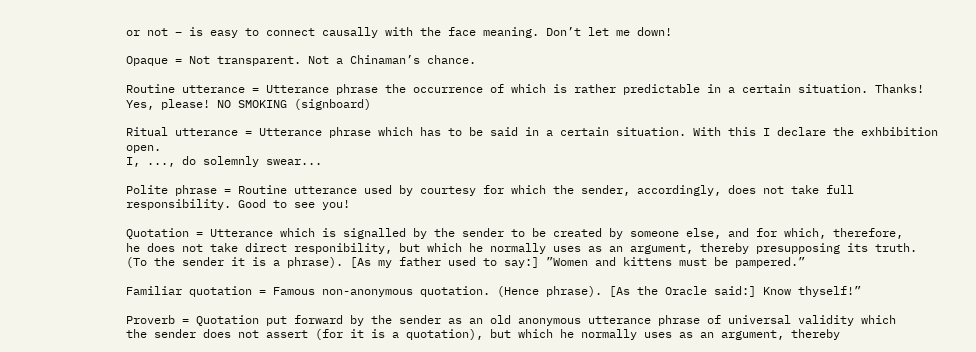or not – is easy to connect causally with the face meaning. Don’t let me down!

Opaque = Not transparent. Not a Chinaman’s chance.

Routine utterance = Utterance phrase the occurrence of which is rather predictable in a certain situation. Thanks!
Yes, please! NO SMOKING (signboard)

Ritual utterance = Utterance phrase which has to be said in a certain situation. With this I declare the exhbibition open.
I, ..., do solemnly swear...

Polite phrase = Routine utterance used by courtesy for which the sender, accordingly, does not take full
responsibility. Good to see you!

Quotation = Utterance which is signalled by the sender to be created by someone else, and for which, therefore,
he does not take direct responibility, but which he normally uses as an argument, thereby presupposing its truth.
(To the sender it is a phrase). [As my father used to say:] ”Women and kittens must be pampered.”

Familiar quotation = Famous non-anonymous quotation. (Hence phrase). [As the Oracle said:] Know thyself!”

Proverb = Quotation put forward by the sender as an old anonymous utterance phrase of universal validity which
the sender does not assert (for it is a quotation), but which he normally uses as an argument, thereby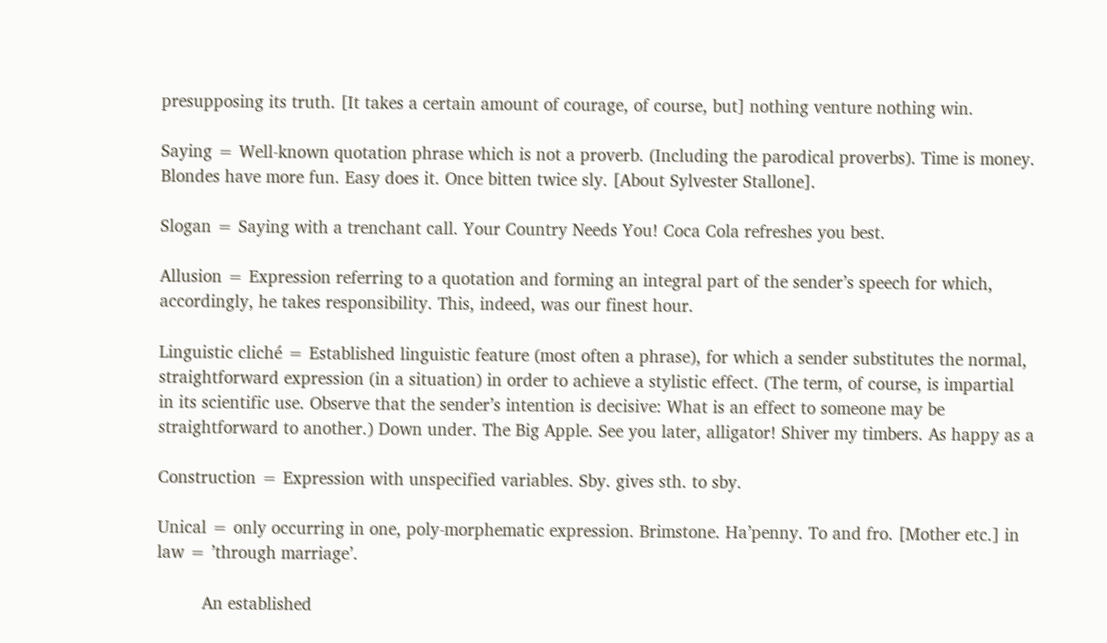presupposing its truth. [It takes a certain amount of courage, of course, but] nothing venture nothing win.

Saying = Well-known quotation phrase which is not a proverb. (Including the parodical proverbs). Time is money.
Blondes have more fun. Easy does it. Once bitten twice sly. [About Sylvester Stallone].

Slogan = Saying with a trenchant call. Your Country Needs You! Coca Cola refreshes you best.

Allusion = Expression referring to a quotation and forming an integral part of the sender’s speech for which,
accordingly, he takes responsibility. This, indeed, was our finest hour.

Linguistic cliché = Established linguistic feature (most often a phrase), for which a sender substitutes the normal,
straightforward expression (in a situation) in order to achieve a stylistic effect. (The term, of course, is impartial
in its scientific use. Observe that the sender’s intention is decisive: What is an effect to someone may be
straightforward to another.) Down under. The Big Apple. See you later, alligator! Shiver my timbers. As happy as a

Construction = Expression with unspecified variables. Sby. gives sth. to sby.

Unical = only occurring in one, poly-morphematic expression. Brimstone. Ha’penny. To and fro. [Mother etc.] in
law = ’through marriage’.

         An established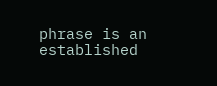phrase is an established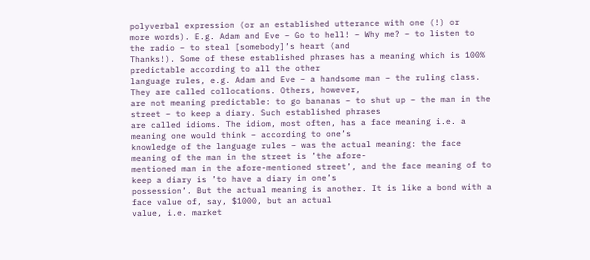polyverbal expression (or an established utterance with one (!) or
more words). E.g. Adam and Eve – Go to hell! – Why me? – to listen to the radio – to steal [somebody]’s heart (and
Thanks!). Some of these established phrases has a meaning which is 100% predictable according to all the other
language rules, e.g. Adam and Eve – a handsome man – the ruling class. They are called collocations. Others, however,
are not meaning predictable: to go bananas – to shut up – the man in the street – to keep a diary. Such established phrases
are called idioms. The idiom, most often, has a face meaning i.e. a meaning one would think – according to one’s
knowledge of the language rules – was the actual meaning: the face meaning of the man in the street is ’the afore-
mentioned man in the afore-mentioned street’, and the face meaning of to keep a diary is ’to have a diary in one’s
possession’. But the actual meaning is another. It is like a bond with a face value of, say, $1000, but an actual
value, i.e. market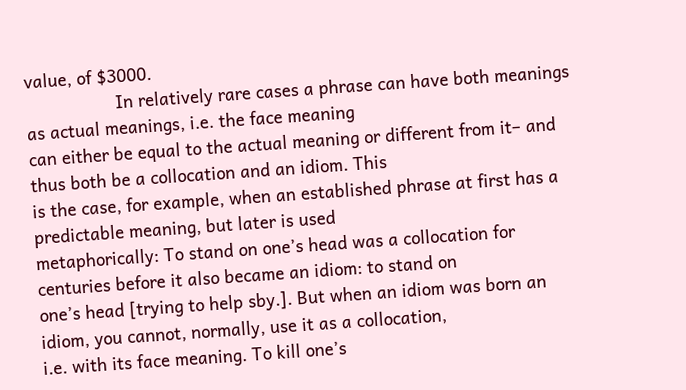value, of $3000.
                  In relatively rare cases a phrase can have both meanings as actual meanings, i.e. the face meaning
can either be equal to the actual meaning or different from it– and thus both be a collocation and an idiom. This
is the case, for example, when an established phrase at first has a predictable meaning, but later is used
metaphorically: To stand on one’s head was a collocation for centuries before it also became an idiom: to stand on
one’s head [trying to help sby.]. But when an idiom was born an idiom, you cannot, normally, use it as a collocation,
i.e. with its face meaning. To kill one’s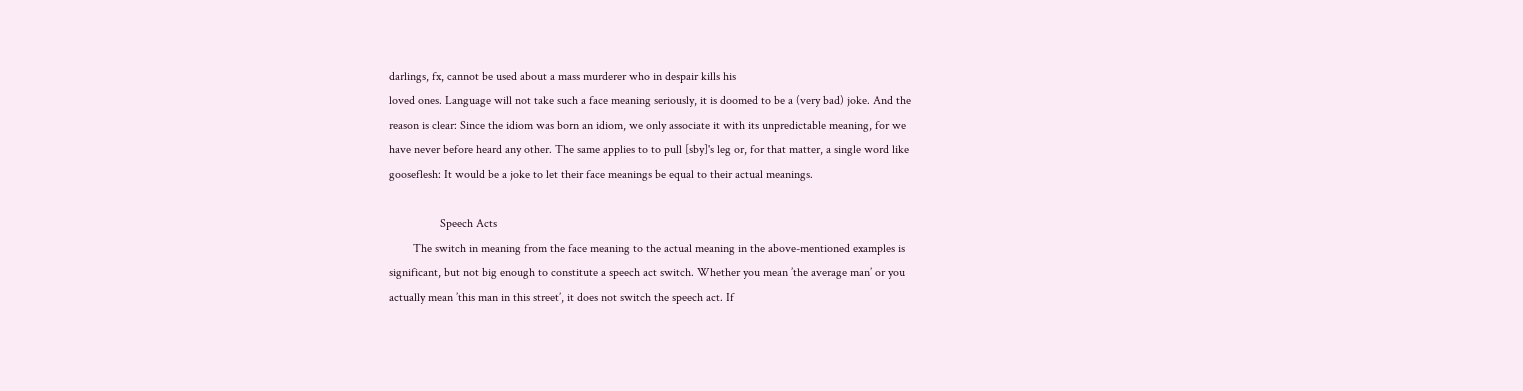darlings, fx, cannot be used about a mass murderer who in despair kills his
loved ones. Language will not take such a face meaning seriously, it is doomed to be a (very bad) joke. And the
reason is clear: Since the idiom was born an idiom, we only associate it with its unpredictable meaning, for we
have never before heard any other. The same applies to to pull [sby]'s leg or, for that matter, a single word like
gooseflesh: It would be a joke to let their face meanings be equal to their actual meanings.

                 Speech Acts
        The switch in meaning from the face meaning to the actual meaning in the above-mentioned examples is
significant, but not big enough to constitute a speech act switch. Whether you mean ’the average man’ or you
actually mean ’this man in this street’, it does not switch the speech act. If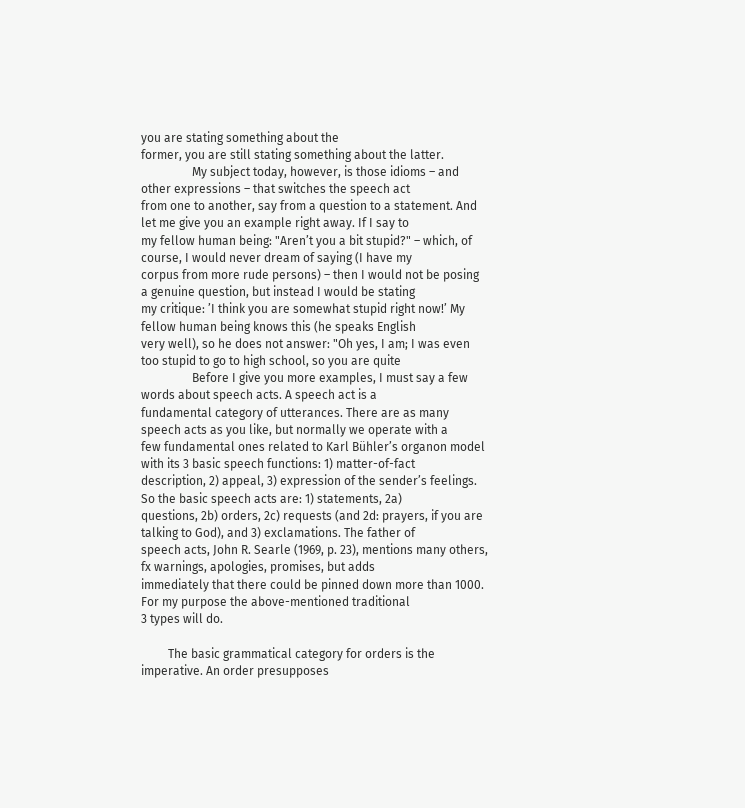you are stating something about the
former, you are still stating something about the latter.
                 My subject today, however, is those idioms – and other expressions – that switches the speech act
from one to another, say from a question to a statement. And let me give you an example right away. If I say to
my fellow human being: "Aren’t you a bit stupid?" – which, of course, I would never dream of saying (I have my
corpus from more rude persons) – then I would not be posing a genuine question, but instead I would be stating
my critique: ’I think you are somewhat stupid right now!’ My fellow human being knows this (he speaks English
very well), so he does not answer: "Oh yes, I am; I was even too stupid to go to high school, so you are quite
                 Before I give you more examples, I must say a few words about speech acts. A speech act is a
fundamental category of utterances. There are as many speech acts as you like, but normally we operate with a
few fundamental ones related to Karl Bühler’s organon model with its 3 basic speech functions: 1) matter-of-fact
description, 2) appeal, 3) expression of the sender’s feelings. So the basic speech acts are: 1) statements, 2a)
questions, 2b) orders, 2c) requests (and 2d: prayers, if you are talking to God), and 3) exclamations. The father of
speech acts, John R. Searle (1969, p. 23), mentions many others, fx warnings, apologies, promises, but adds
immediately that there could be pinned down more than 1000. For my purpose the above-mentioned traditional
3 types will do.

         The basic grammatical category for orders is the imperative. An order presupposes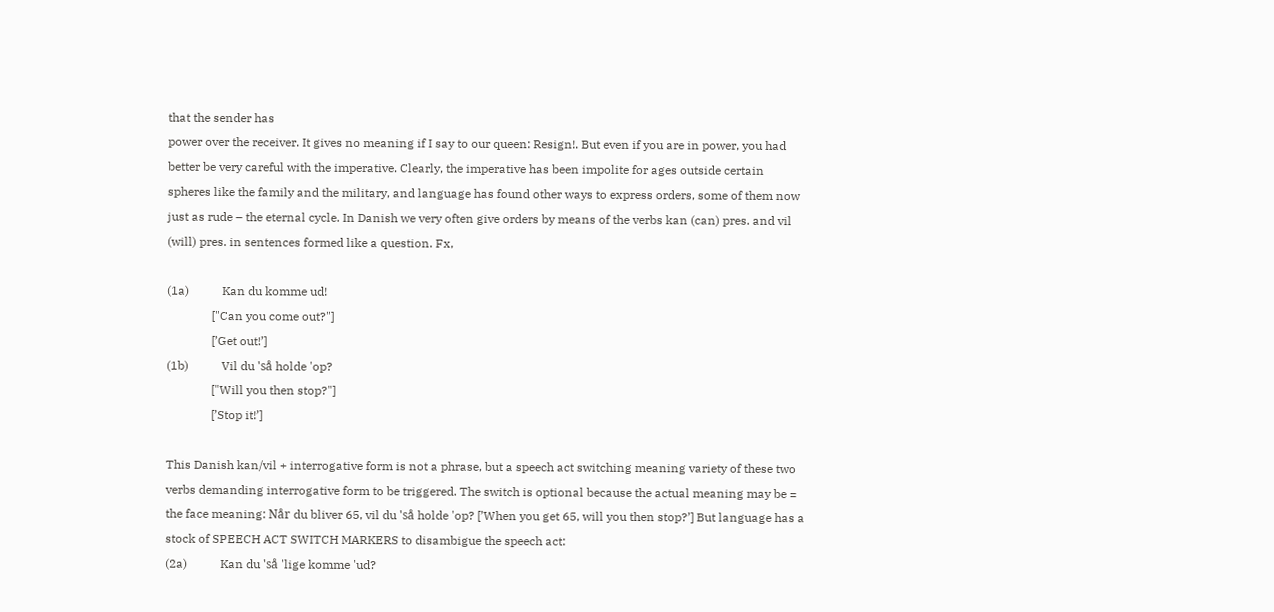that the sender has
power over the receiver. It gives no meaning if I say to our queen: Resign!. But even if you are in power, you had
better be very careful with the imperative. Clearly, the imperative has been impolite for ages outside certain
spheres like the family and the military, and language has found other ways to express orders, some of them now
just as rude – the eternal cycle. In Danish we very often give orders by means of the verbs kan (can) pres. and vil
(will) pres. in sentences formed like a question. Fx,

(1a)           Kan du komme ud!
               ["Can you come out?"]
               [’Get out!’]
(1b)           Vil du 'så holde 'op?
               ["Will you then stop?"]
               [’Stop it!’]

This Danish kan/vil + interrogative form is not a phrase, but a speech act switching meaning variety of these two
verbs demanding interrogative form to be triggered. The switch is optional because the actual meaning may be =
the face meaning: Når du bliver 65, vil du 'så holde 'op? [’When you get 65, will you then stop?’] But language has a
stock of SPEECH ACT SWITCH MARKERS to disambigue the speech act:
(2a)           Kan du 'så 'lige komme 'ud?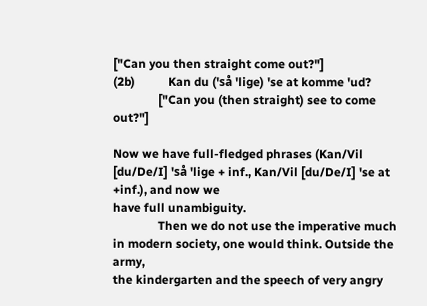["Can you then straight come out?"]
(2b)           Kan du ('så 'lige) 'se at komme 'ud?
               ["Can you (then straight) see to come out?"]

Now we have full-fledged phrases (Kan/Vil [du/De/I] 'så 'lige + inf., Kan/Vil [du/De/I] 'se at +inf.), and now we
have full unambiguity.
               Then we do not use the imperative much in modern society, one would think. Outside the army,
the kindergarten and the speech of very angry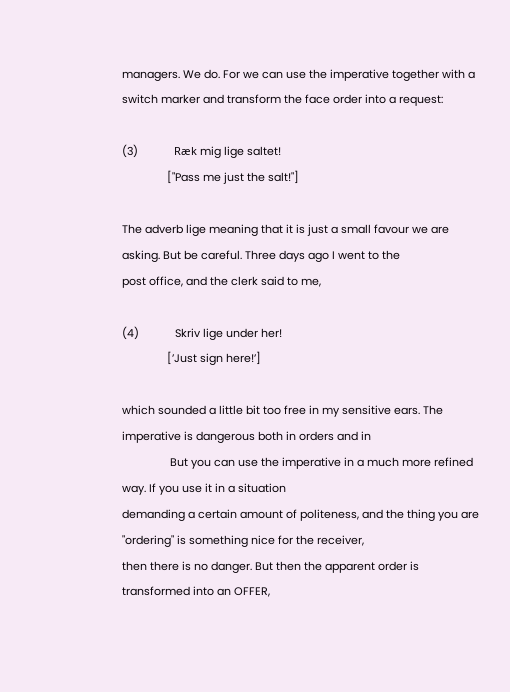managers. We do. For we can use the imperative together with a
switch marker and transform the face order into a request:

(3)            Ræk mig lige saltet!
               ["Pass me just the salt!"]

The adverb lige meaning that it is just a small favour we are asking. But be careful. Three days ago I went to the
post office, and the clerk said to me,

(4)            Skriv lige under her!
               [’Just sign here!’]

which sounded a little bit too free in my sensitive ears. The imperative is dangerous both in orders and in
                But you can use the imperative in a much more refined way. If you use it in a situation
demanding a certain amount of politeness, and the thing you are "ordering" is something nice for the receiver,
then there is no danger. But then the apparent order is transformed into an OFFER,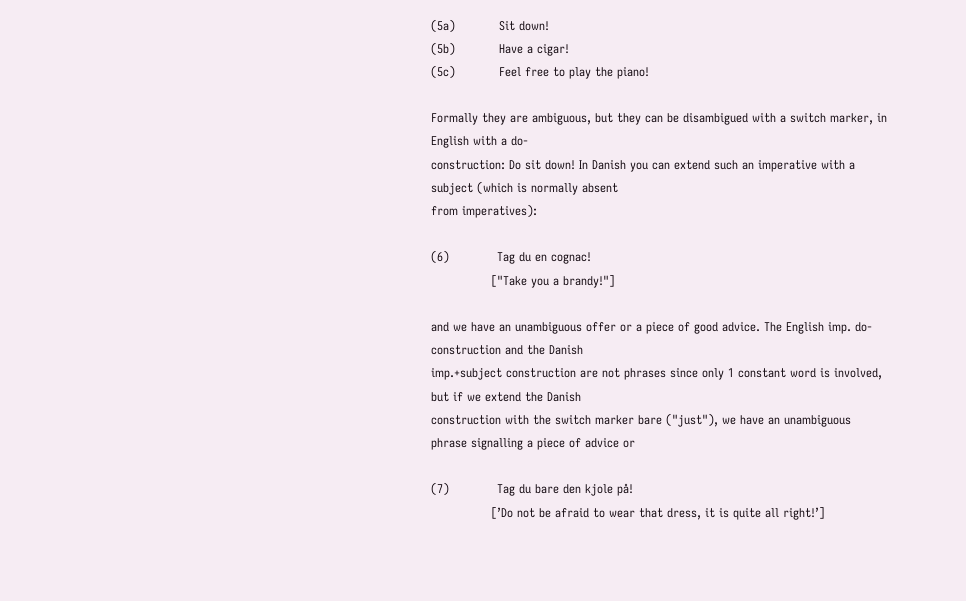(5a)           Sit down!
(5b)           Have a cigar!
(5c)           Feel free to play the piano!

Formally they are ambiguous, but they can be disambigued with a switch marker, in English with a do-
construction: Do sit down! In Danish you can extend such an imperative with a subject (which is normally absent
from imperatives):

(6)            Tag du en cognac!
               ["Take you a brandy!"]

and we have an unambiguous offer or a piece of good advice. The English imp. do-construction and the Danish
imp.+subject construction are not phrases since only 1 constant word is involved, but if we extend the Danish
construction with the switch marker bare ("just"), we have an unambiguous phrase signalling a piece of advice or

(7)            Tag du bare den kjole på!
               [’Do not be afraid to wear that dress, it is quite all right!’]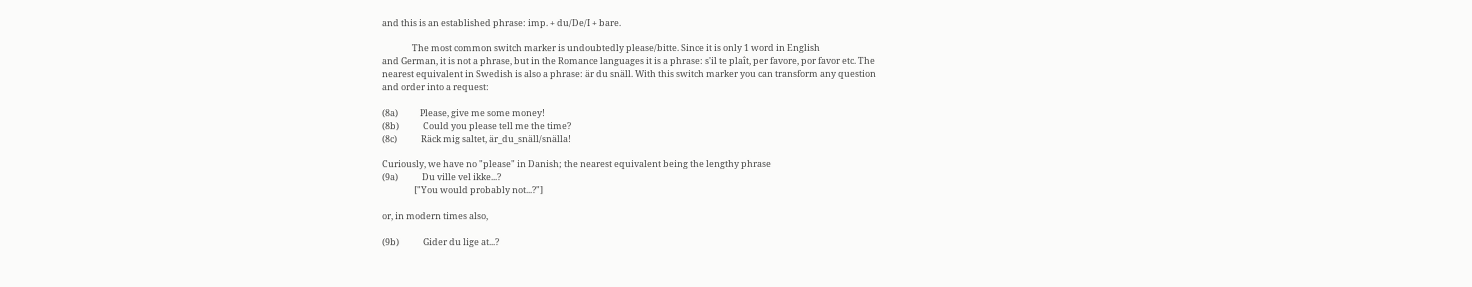and this is an established phrase: imp. + du/De/I + bare.

               The most common switch marker is undoubtedly please/bitte. Since it is only 1 word in English
and German, it is not a phrase, but in the Romance languages it is a phrase: s'il te plaît, per favore, por favor etc. The
nearest equivalent in Swedish is also a phrase: är du snäll. With this switch marker you can transform any question
and order into a request:

(8a)           Please, give me some money!
(8b)            Could you please tell me the time?
(8c)            Räck mig saltet, är_du_snäll/snälla!

Curiously, we have no "please" in Danish; the nearest equivalent being the lengthy phrase
(9a)            Du ville vel ikke...?
                ["You would probably not...?"]

or, in modern times also,

(9b)            Gider du lige at...?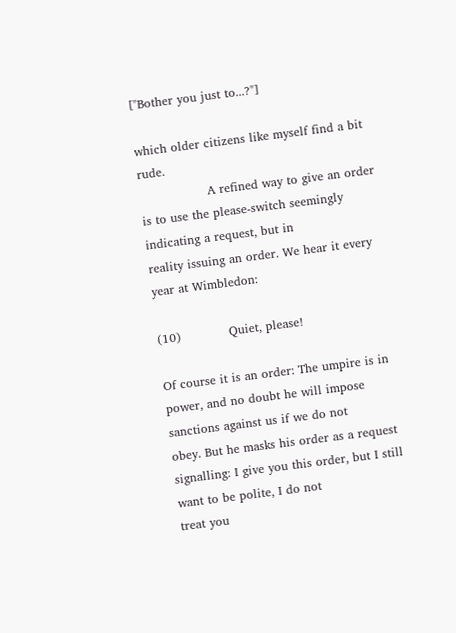["Bother you just to...?"]

which older citizens like myself find a bit rude.
                 A refined way to give an order is to use the please-switch seemingly indicating a request, but in
reality issuing an order. We hear it every year at Wimbledon:

(10)            Quiet, please!

Of course it is an order: The umpire is in power, and no doubt he will impose sanctions against us if we do not
obey. But he masks his order as a request signalling: I give you this order, but I still want to be polite, I do not
treat you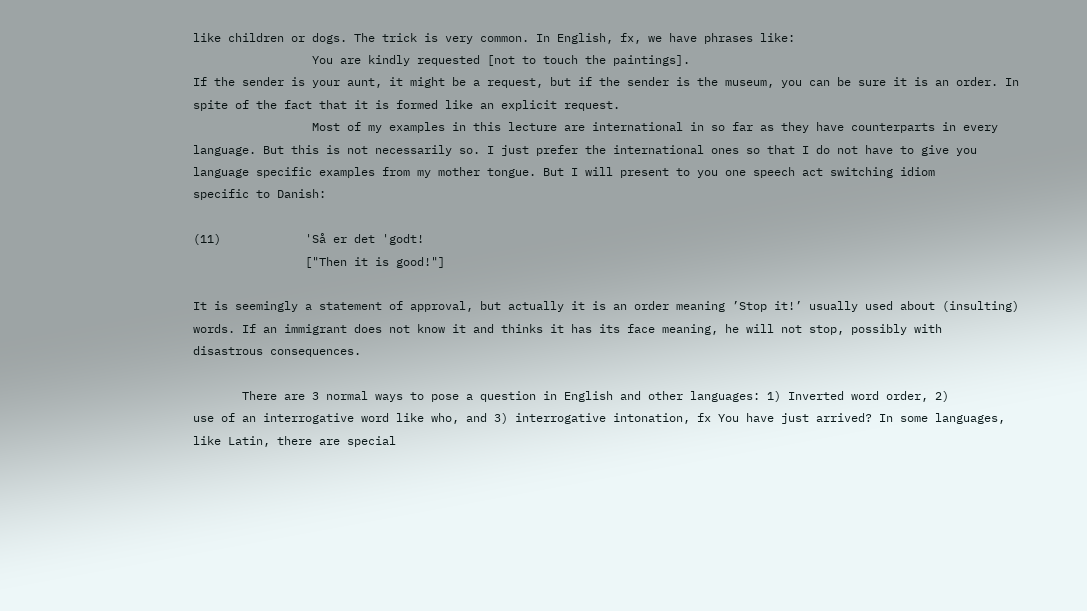like children or dogs. The trick is very common. In English, fx, we have phrases like:
                 You are kindly requested [not to touch the paintings].
If the sender is your aunt, it might be a request, but if the sender is the museum, you can be sure it is an order. In
spite of the fact that it is formed like an explicit request.
                 Most of my examples in this lecture are international in so far as they have counterparts in every
language. But this is not necessarily so. I just prefer the international ones so that I do not have to give you
language specific examples from my mother tongue. But I will present to you one speech act switching idiom
specific to Danish:

(11)            'Så er det 'godt!
                ["Then it is good!"]

It is seemingly a statement of approval, but actually it is an order meaning ’Stop it!’ usually used about (insulting)
words. If an immigrant does not know it and thinks it has its face meaning, he will not stop, possibly with
disastrous consequences.

       There are 3 normal ways to pose a question in English and other languages: 1) Inverted word order, 2)
use of an interrogative word like who, and 3) interrogative intonation, fx You have just arrived? In some languages,
like Latin, there are special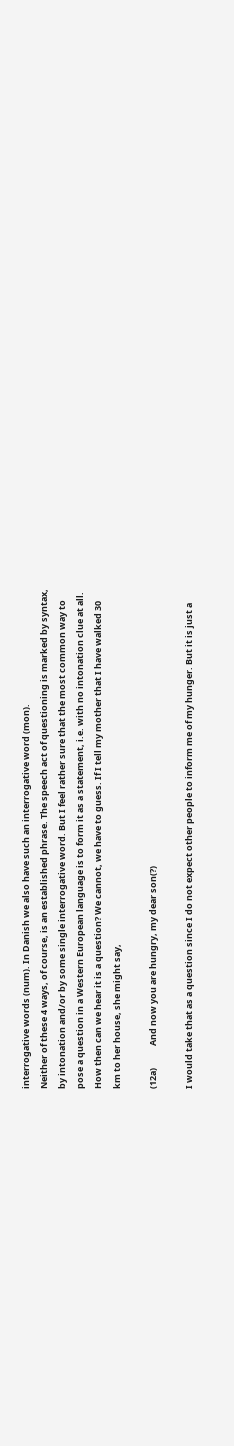interrogative words (num). In Danish we also have such an interrogative word (mon).
Neither of these 4 ways, of course, is an established phrase. The speech act of questioning is marked by syntax,
by intonation and/or by some single interrogative word. But I feel rather sure that the most common way to
pose a question in a Western European language is to form it as a statement, i.e. with no intonation clue at all.
How then can we hear it is a question? We cannot, we have to guess. If I tell my mother that I have walked 30
km to her house, she might say,

(12a)           And now you are hungry, my dear son(?)

I would take that as a question since I do not expect other people to inform me of my hunger. But it is just a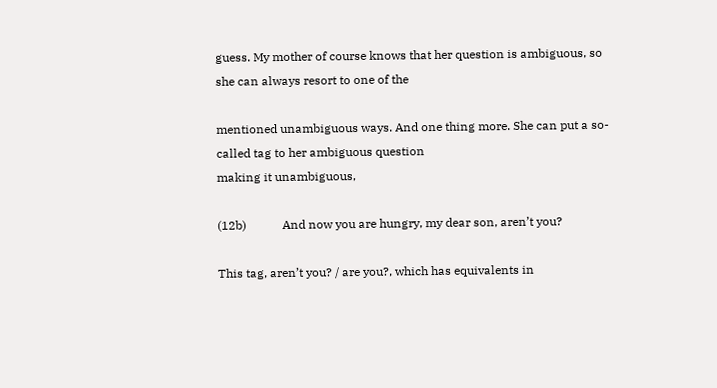guess. My mother of course knows that her question is ambiguous, so she can always resort to one of the

mentioned unambiguous ways. And one thing more. She can put a so-called tag to her ambiguous question
making it unambiguous,

(12b)            And now you are hungry, my dear son, aren’t you?

This tag, aren’t you? / are you?, which has equivalents in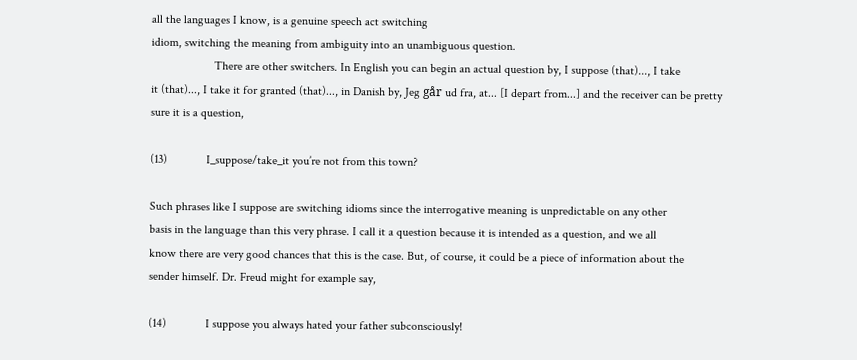all the languages I know, is a genuine speech act switching
idiom, switching the meaning from ambiguity into an unambiguous question.
                     There are other switchers. In English you can begin an actual question by, I suppose (that)..., I take
it (that)..., I take it for granted (that)..., in Danish by, Jeg går ud fra, at... [I depart from...] and the receiver can be pretty
sure it is a question,

(13)             I_suppose/take_it you’re not from this town?

Such phrases like I suppose are switching idioms since the interrogative meaning is unpredictable on any other
basis in the language than this very phrase. I call it a question because it is intended as a question, and we all
know there are very good chances that this is the case. But, of course, it could be a piece of information about the
sender himself. Dr. Freud might for example say,

(14)             I suppose you always hated your father subconsciously!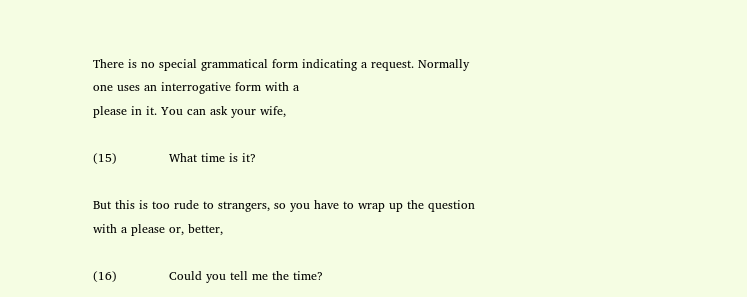There is no special grammatical form indicating a request. Normally one uses an interrogative form with a
please in it. You can ask your wife,

(15)             What time is it?

But this is too rude to strangers, so you have to wrap up the question with a please or, better,

(16)             Could you tell me the time?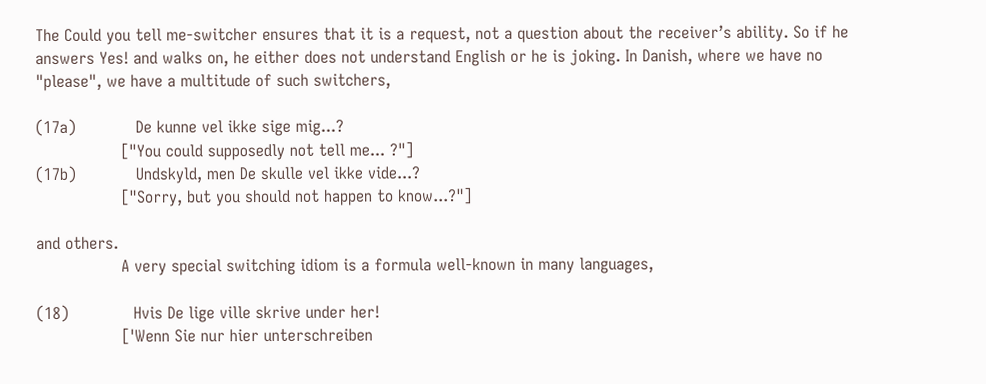The Could you tell me-switcher ensures that it is a request, not a question about the receiver’s ability. So if he
answers Yes! and walks on, he either does not understand English or he is joking. In Danish, where we have no
"please", we have a multitude of such switchers,

(17a)            De kunne vel ikke sige mig...?
                 ["You could supposedly not tell me... ?"]
(17b)            Undskyld, men De skulle vel ikke vide...?
                 ["Sorry, but you should not happen to know...?"]

and others.
                 A very special switching idiom is a formula well-known in many languages,

(18)             Hvis De lige ville skrive under her!
                 ['Wenn Sie nur hier unterschreiben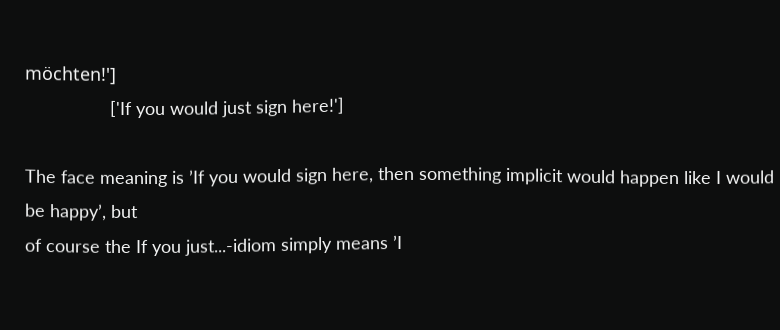möchten!']
                 ['If you would just sign here!']

The face meaning is ’If you would sign here, then something implicit would happen like I would be happy’, but
of course the If you just...-idiom simply means ’I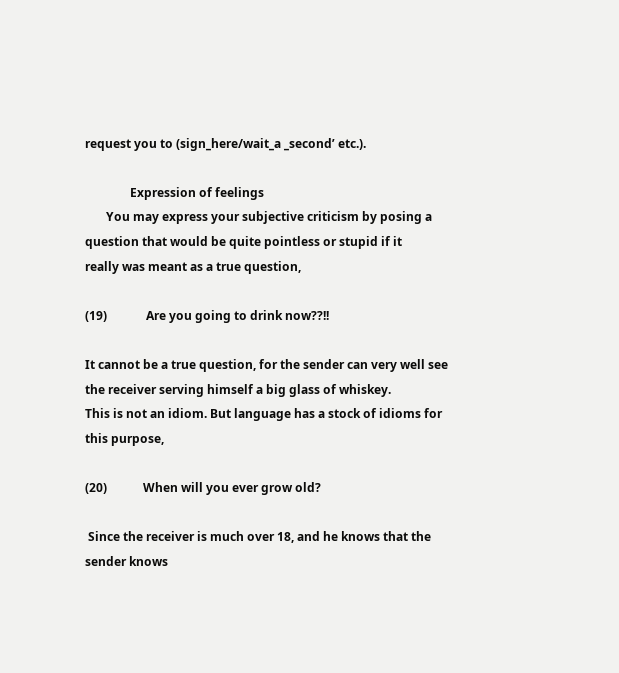request you to (sign_here/wait_a _second’ etc.).

               Expression of feelings
       You may express your subjective criticism by posing a question that would be quite pointless or stupid if it
really was meant as a true question,

(19)             Are you going to drink now??!!

It cannot be a true question, for the sender can very well see the receiver serving himself a big glass of whiskey.
This is not an idiom. But language has a stock of idioms for this purpose,

(20)            When will you ever grow old?

 Since the receiver is much over 18, and he knows that the sender knows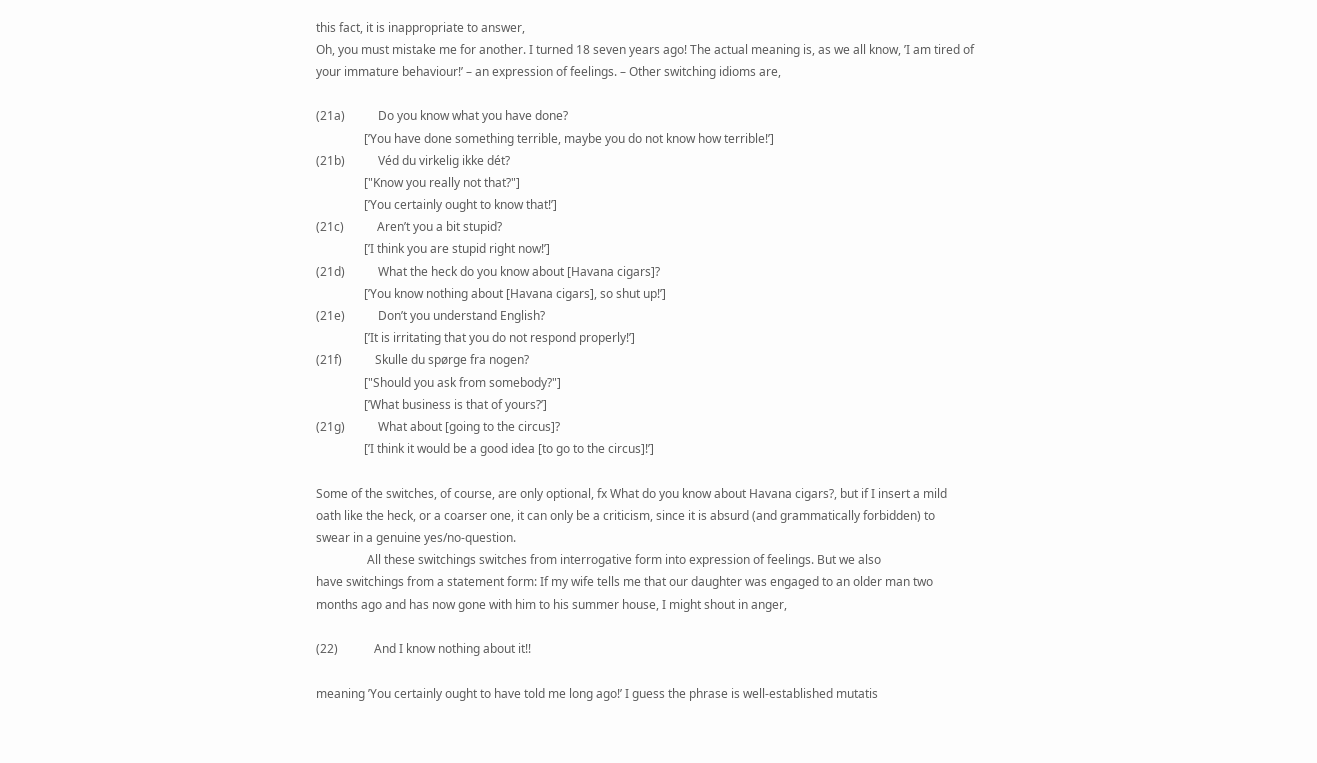this fact, it is inappropriate to answer,
Oh, you must mistake me for another. I turned 18 seven years ago! The actual meaning is, as we all know, ’I am tired of
your immature behaviour!’ – an expression of feelings. – Other switching idioms are,

(21a)           Do you know what you have done?
                [’You have done something terrible, maybe you do not know how terrible!’]
(21b)           Véd du virkelig ikke dét?
                ["Know you really not that?"]
                [’You certainly ought to know that!’]
(21c)           Aren’t you a bit stupid?
                [’I think you are stupid right now!’]
(21d)           What the heck do you know about [Havana cigars]?
                [’You know nothing about [Havana cigars], so shut up!’]
(21e)           Don’t you understand English?
                [’It is irritating that you do not respond properly!’]
(21f)           Skulle du spørge fra nogen?
                ["Should you ask from somebody?"]
                [’What business is that of yours?’]
(21g)           What about [going to the circus]?
                [’I think it would be a good idea [to go to the circus]!’]

Some of the switches, of course, are only optional, fx What do you know about Havana cigars?, but if I insert a mild
oath like the heck, or a coarser one, it can only be a criticism, since it is absurd (and grammatically forbidden) to
swear in a genuine yes/no-question.
                 All these switchings switches from interrogative form into expression of feelings. But we also
have switchings from a statement form: If my wife tells me that our daughter was engaged to an older man two
months ago and has now gone with him to his summer house, I might shout in anger,

(22)            And I know nothing about it!!

meaning ’You certainly ought to have told me long ago!’ I guess the phrase is well-established mutatis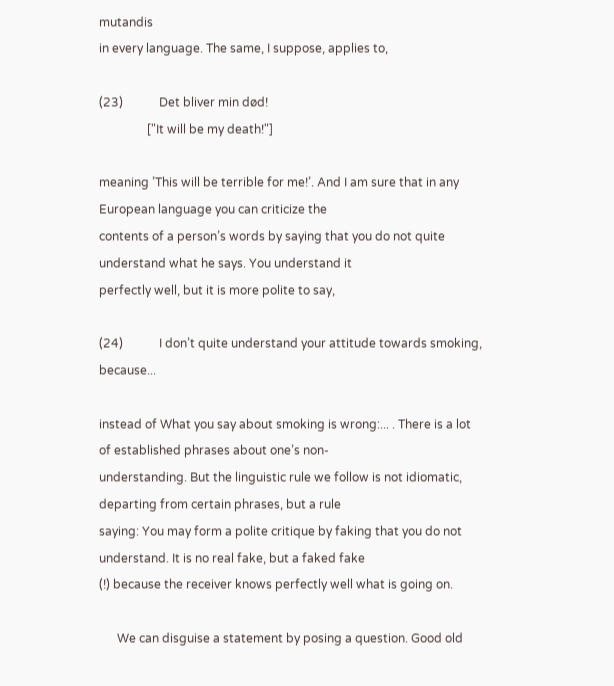mutandis
in every language. The same, I suppose, applies to,

(23)            Det bliver min død!
                ["It will be my death!"]

meaning ’This will be terrible for me!’. And I am sure that in any European language you can criticize the
contents of a person’s words by saying that you do not quite understand what he says. You understand it
perfectly well, but it is more polite to say,

(24)            I don’t quite understand your attitude towards smoking, because...

instead of What you say about smoking is wrong:... . There is a lot of established phrases about one’s non-
understanding. But the linguistic rule we follow is not idiomatic, departing from certain phrases, but a rule
saying: You may form a polite critique by faking that you do not understand. It is no real fake, but a faked fake
(!) because the receiver knows perfectly well what is going on.

      We can disguise a statement by posing a question. Good old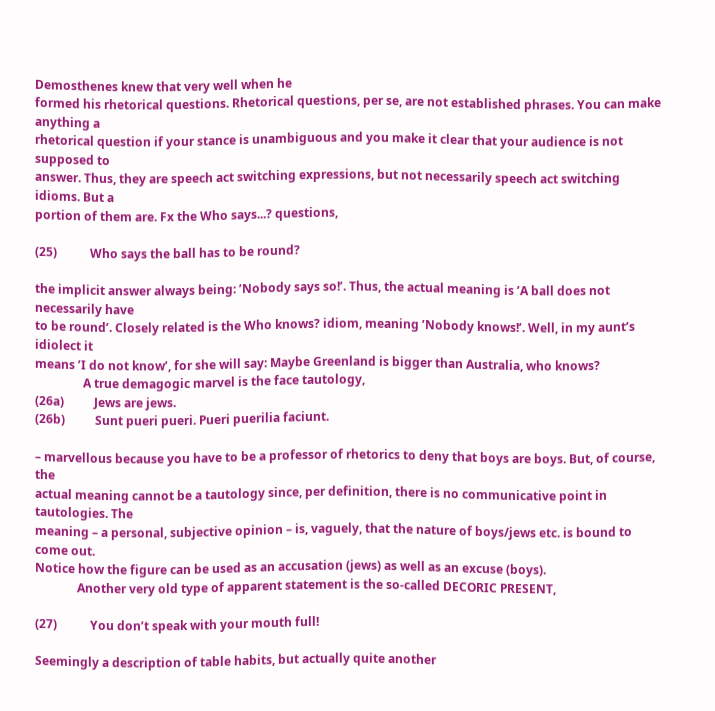Demosthenes knew that very well when he
formed his rhetorical questions. Rhetorical questions, per se, are not established phrases. You can make anything a
rhetorical question if your stance is unambiguous and you make it clear that your audience is not supposed to
answer. Thus, they are speech act switching expressions, but not necessarily speech act switching idioms. But a
portion of them are. Fx the Who says...? questions,

(25)           Who says the ball has to be round?

the implicit answer always being: ’Nobody says so!’. Thus, the actual meaning is ’A ball does not necessarily have
to be round’. Closely related is the Who knows? idiom, meaning ’Nobody knows!’. Well, in my aunt’s idiolect it
means ’I do not know’, for she will say: Maybe Greenland is bigger than Australia, who knows?
                A true demagogic marvel is the face tautology,
(26a)          Jews are jews.
(26b)          Sunt pueri pueri. Pueri puerilia faciunt.

– marvellous because you have to be a professor of rhetorics to deny that boys are boys. But, of course, the
actual meaning cannot be a tautology since, per definition, there is no communicative point in tautologies. The
meaning – a personal, subjective opinion – is, vaguely, that the nature of boys/jews etc. is bound to come out.
Notice how the figure can be used as an accusation (jews) as well as an excuse (boys).
              Another very old type of apparent statement is the so-called DECORIC PRESENT,

(27)           You don’t speak with your mouth full!

Seemingly a description of table habits, but actually quite another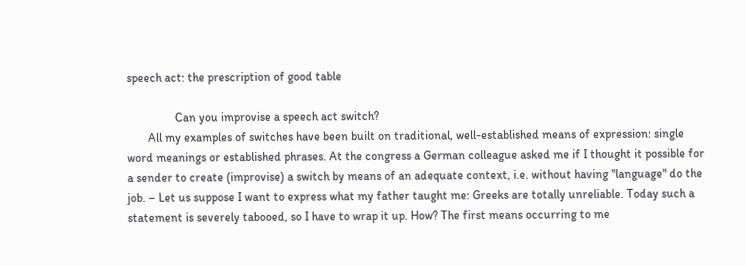speech act: the prescription of good table

                Can you improvise a speech act switch?
       All my examples of switches have been built on traditional, well-established means of expression: single
word meanings or established phrases. At the congress a German colleague asked me if I thought it possible for
a sender to create (improvise) a switch by means of an adequate context, i.e. without having "language" do the
job. – Let us suppose I want to express what my father taught me: Greeks are totally unreliable. Today such a
statement is severely tabooed, so I have to wrap it up. How? The first means occurring to me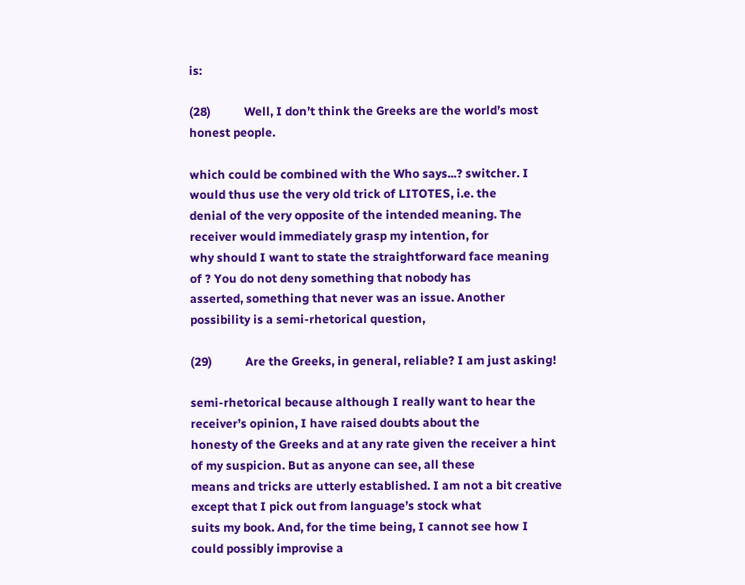is:

(28)           Well, I don’t think the Greeks are the world’s most honest people.

which could be combined with the Who says...? switcher. I would thus use the very old trick of LITOTES, i.e. the
denial of the very opposite of the intended meaning. The receiver would immediately grasp my intention, for
why should I want to state the straightforward face meaning of ? You do not deny something that nobody has
asserted, something that never was an issue. Another possibility is a semi-rhetorical question,

(29)           Are the Greeks, in general, reliable? I am just asking!

semi-rhetorical because although I really want to hear the receiver’s opinion, I have raised doubts about the
honesty of the Greeks and at any rate given the receiver a hint of my suspicion. But as anyone can see, all these
means and tricks are utterly established. I am not a bit creative except that I pick out from language’s stock what
suits my book. And, for the time being, I cannot see how I could possibly improvise a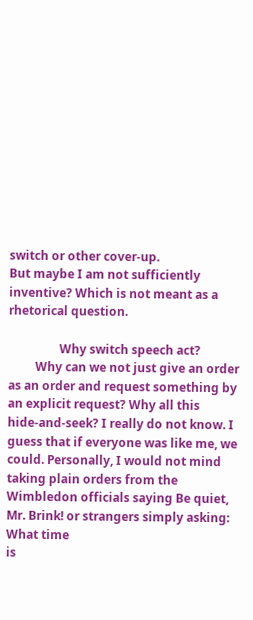switch or other cover-up.
But maybe I am not sufficiently inventive? Which is not meant as a rhetorical question.

                 Why switch speech act?
         Why can we not just give an order as an order and request something by an explicit request? Why all this
hide-and-seek? I really do not know. I guess that if everyone was like me, we could. Personally, I would not mind
taking plain orders from the Wimbledon officials saying Be quiet, Mr. Brink! or strangers simply asking: What time
is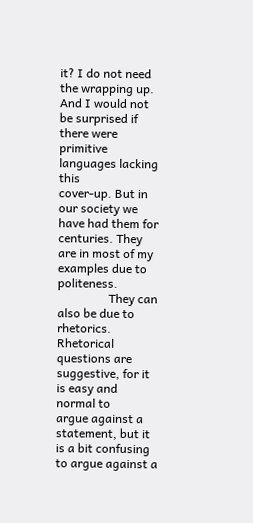it? I do not need the wrapping up. And I would not be surprised if there were primitive languages lacking this
cover-up. But in our society we have had them for centuries. They are in most of my examples due to politeness.
                 They can also be due to rhetorics. Rhetorical questions are suggestive, for it is easy and normal to
argue against a statement, but it is a bit confusing to argue against a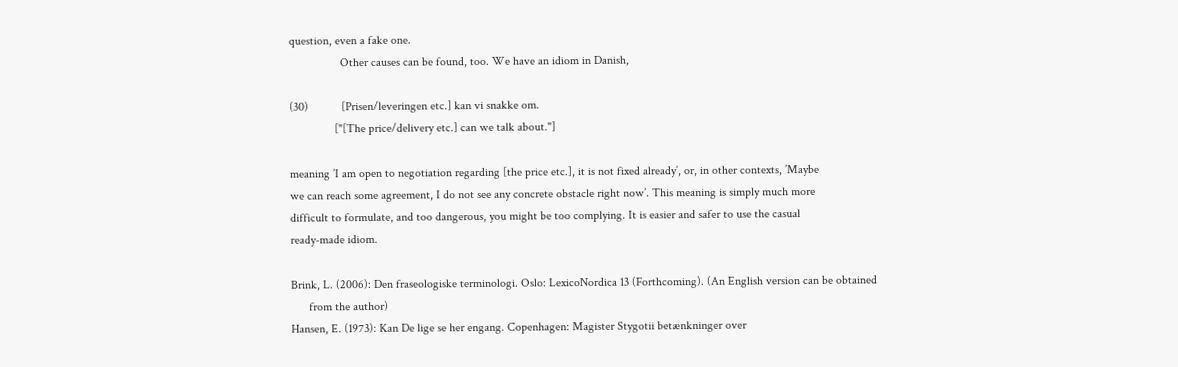question, even a fake one.
                 Other causes can be found, too. We have an idiom in Danish,

(30)           [Prisen/leveringen etc.] kan vi snakke om.
               ["[The price/delivery etc.] can we talk about."]

meaning ’I am open to negotiation regarding [the price etc.], it is not fixed already’, or, in other contexts, ’Maybe
we can reach some agreement, I do not see any concrete obstacle right now’. This meaning is simply much more
difficult to formulate, and too dangerous, you might be too complying. It is easier and safer to use the casual
ready-made idiom.

Brink, L. (2006): Den fraseologiske terminologi. Oslo: LexicoNordica 13 (Forthcoming). (An English version can be obtained
      from the author)
Hansen, E. (1973): Kan De lige se her engang. Copenhagen: Magister Stygotii betænkninger over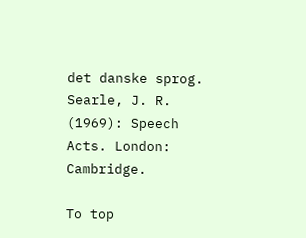det danske sprog.
Searle, J. R. (1969): Speech Acts. London: Cambridge.

To top